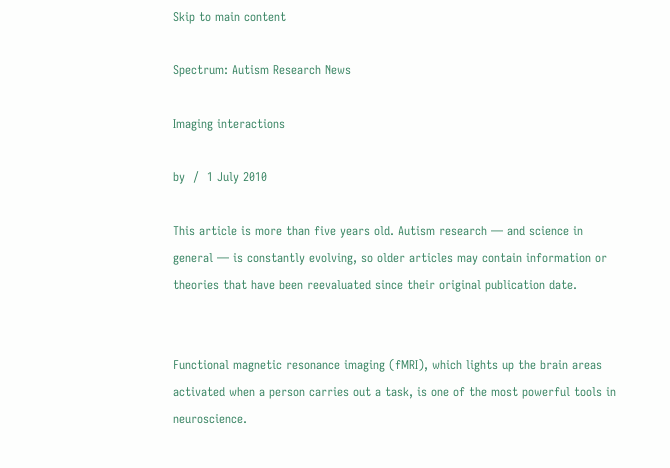Skip to main content

Spectrum: Autism Research News

Imaging interactions

by  /  1 July 2010

This article is more than five years old. Autism research — and science in general — is constantly evolving, so older articles may contain information or theories that have been reevaluated since their original publication date.


Functional magnetic resonance imaging (fMRI), which lights up the brain areas activated when a person carries out a task, is one of the most powerful tools in neuroscience.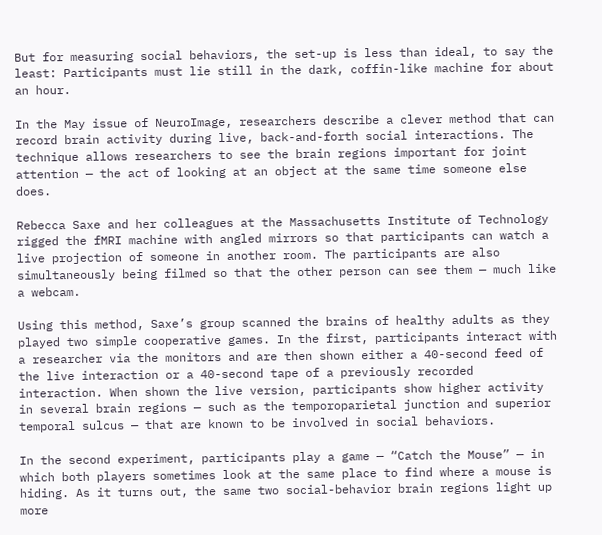But for measuring social behaviors, the set-up is less than ideal, to say the least: Participants must lie still in the dark, coffin-like machine for about an hour.

In the May issue of NeuroImage, researchers describe a clever method that can record brain activity during live, back-and-forth social interactions. The technique allows researchers to see the brain regions important for joint attention — the act of looking at an object at the same time someone else does.

Rebecca Saxe and her colleagues at the Massachusetts Institute of Technology rigged the fMRI machine with angled mirrors so that participants can watch a live projection of someone in another room. The participants are also simultaneously being filmed so that the other person can see them — much like a webcam.

Using this method, Saxe’s group scanned the brains of healthy adults as they played two simple cooperative games. In the first, participants interact with a researcher via the monitors and are then shown either a 40-second feed of the live interaction or a 40-second tape of a previously recorded interaction. When shown the live version, participants show higher activity in several brain regions — such as the temporoparietal junction and superior temporal sulcus — that are known to be involved in social behaviors.

In the second experiment, participants play a game — “Catch the Mouse” — in which both players sometimes look at the same place to find where a mouse is hiding. As it turns out, the same two social-behavior brain regions light up more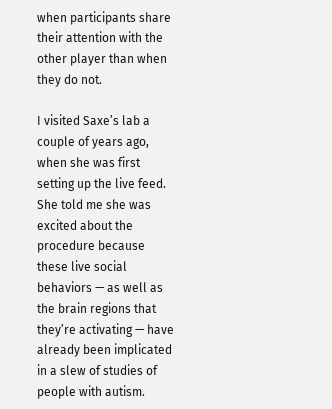when participants share their attention with the other player than when they do not.

I visited Saxe’s lab a couple of years ago, when she was first setting up the live feed. She told me she was excited about the procedure because these live social behaviors — as well as the brain regions that they’re activating — have already been implicated in a slew of studies of people with autism.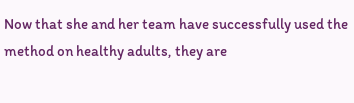Now that she and her team have successfully used the method on healthy adults, they are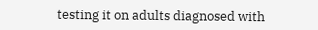testing it on adults diagnosed with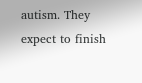autism. They expect to finish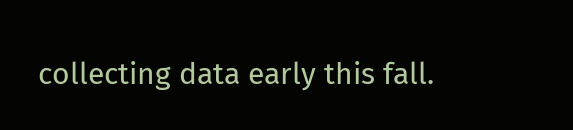collecting data early this fall.